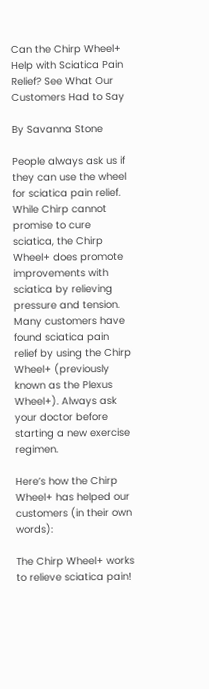Can the Chirp Wheel+ Help with Sciatica Pain Relief? See What Our Customers Had to Say

By Savanna Stone

People always ask us if they can use the wheel for sciatica pain relief. While Chirp cannot promise to cure sciatica, the Chirp Wheel+ does promote improvements with sciatica by relieving pressure and tension. Many customers have found sciatica pain relief by using the Chirp Wheel+ (previously known as the Plexus Wheel+). Always ask your doctor before starting a new exercise regimen.

Here’s how the Chirp Wheel+ has helped our customers (in their own words):

The Chirp Wheel+ works to relieve sciatica pain!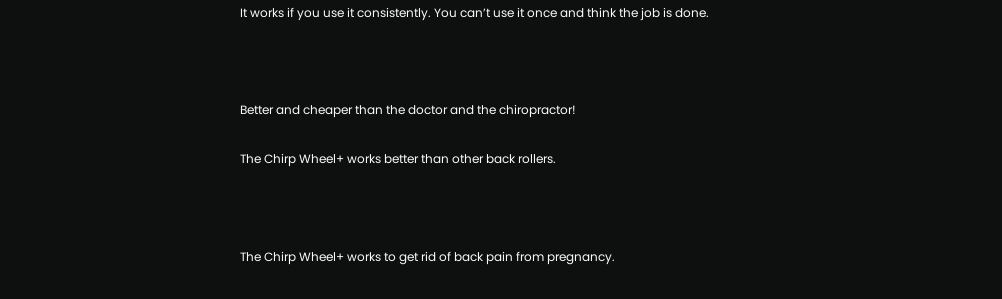It works if you use it consistently. You can’t use it once and think the job is done.



Better and cheaper than the doctor and the chiropractor!

The Chirp Wheel+ works better than other back rollers.



The Chirp Wheel+ works to get rid of back pain from pregnancy.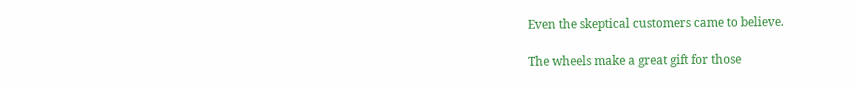Even the skeptical customers came to believe.

The wheels make a great gift for those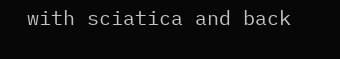with sciatica and back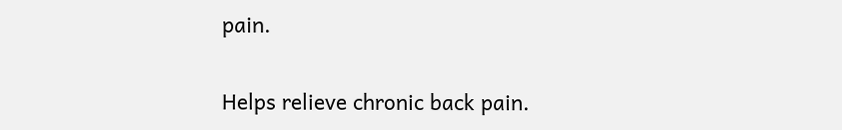pain.

Helps relieve chronic back pain.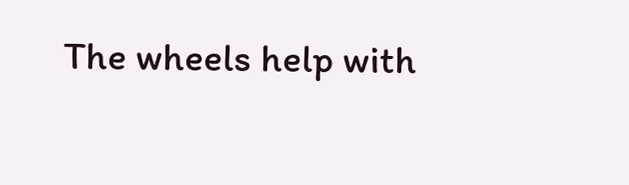The wheels help with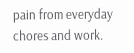pain from everyday chores and work.